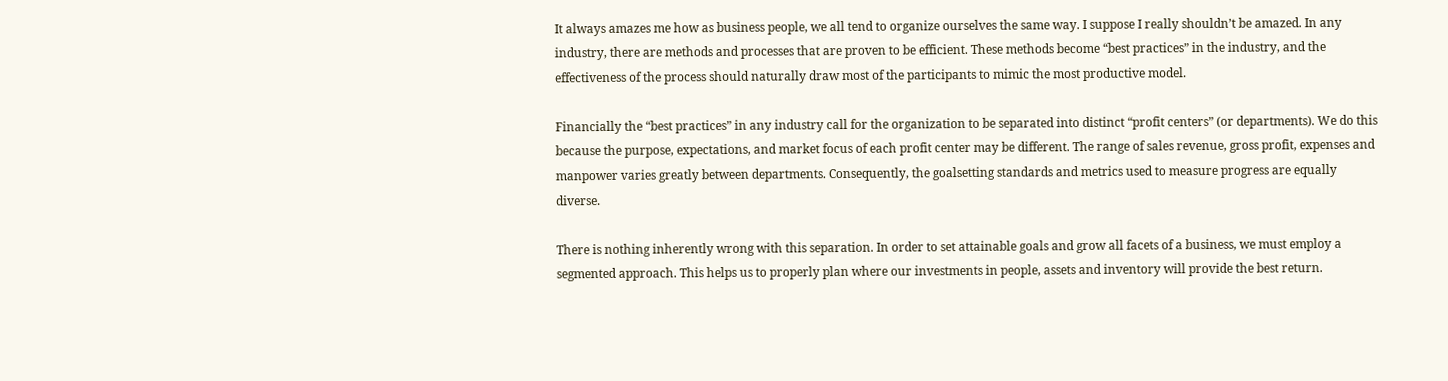It always amazes me how as business people, we all tend to organize ourselves the same way. I suppose I really shouldn’t be amazed. In any industry, there are methods and processes that are proven to be efficient. These methods become “best practices” in the industry, and the effectiveness of the process should naturally draw most of the participants to mimic the most productive model.

Financially the “best practices” in any industry call for the organization to be separated into distinct “profit centers” (or departments). We do this because the purpose, expectations, and market focus of each profit center may be different. The range of sales revenue, gross profit, expenses and manpower varies greatly between departments. Consequently, the goalsetting standards and metrics used to measure progress are equally diverse.

There is nothing inherently wrong with this separation. In order to set attainable goals and grow all facets of a business, we must employ a segmented approach. This helps us to properly plan where our investments in people, assets and inventory will provide the best return.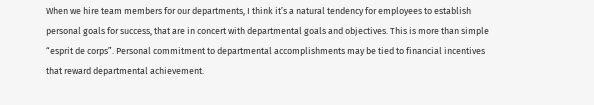When we hire team members for our departments, I think it’s a natural tendency for employees to establish personal goals for success, that are in concert with departmental goals and objectives. This is more than simple “esprit de corps”. Personal commitment to departmental accomplishments may be tied to financial incentives that reward departmental achievement.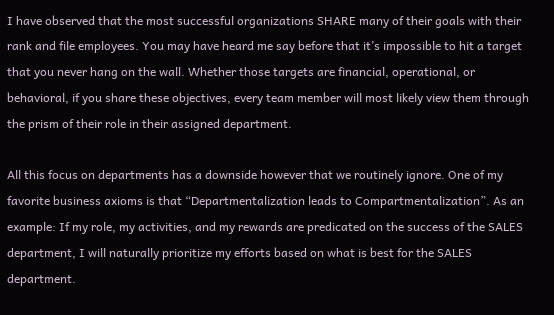I have observed that the most successful organizations SHARE many of their goals with their rank and file employees. You may have heard me say before that it’s impossible to hit a target that you never hang on the wall. Whether those targets are financial, operational, or behavioral, if you share these objectives, every team member will most likely view them through the prism of their role in their assigned department.

All this focus on departments has a downside however that we routinely ignore. One of my favorite business axioms is that “Departmentalization leads to Compartmentalization”. As an example: If my role, my activities, and my rewards are predicated on the success of the SALES department, I will naturally prioritize my efforts based on what is best for the SALES department.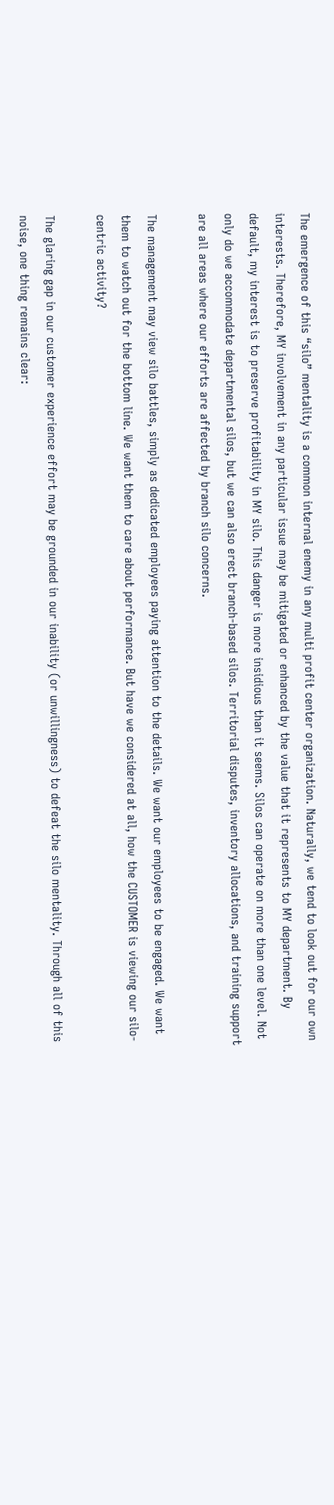The emergence of this “silo” mentality is a common internal enemy in any multi profit center organization. Naturally, we tend to look out for our own interests. Therefore, MY involvement in any particular issue may be mitigated or enhanced by the value that it represents to MY department. By default, my interest is to preserve profitability in MY silo. This danger is more insidious than it seems. Silos can operate on more than one level. Not only do we accommodate departmental silos, but we can also erect branch-based silos. Territorial disputes, inventory allocations, and training support are all areas where our efforts are affected by branch silo concerns.

The management may view silo battles, simply as dedicated employees paying attention to the details. We want our employees to be engaged. We want them to watch out for the bottom line. We want them to care about performance. But have we considered at all, how the CUSTOMER is viewing our silo-centric activity?

The glaring gap in our customer experience effort may be grounded in our inability (or unwillingness) to defeat the silo mentality. Through all of this noise, one thing remains clear: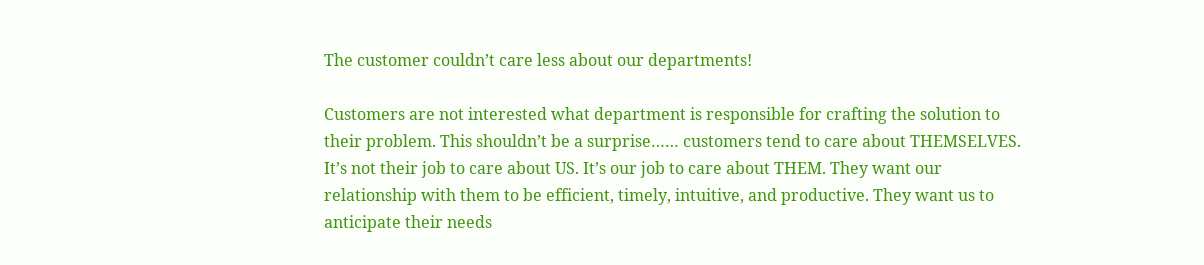The customer couldn’t care less about our departments!

Customers are not interested what department is responsible for crafting the solution to their problem. This shouldn’t be a surprise…… customers tend to care about THEMSELVES.  It’s not their job to care about US. It’s our job to care about THEM. They want our relationship with them to be efficient, timely, intuitive, and productive. They want us to anticipate their needs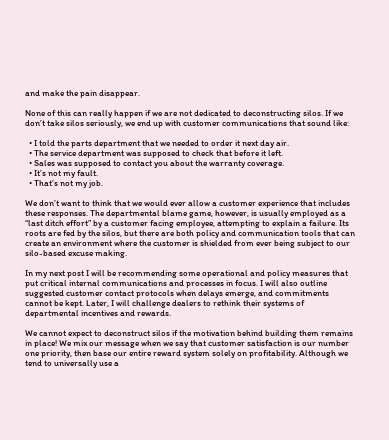and make the pain disappear.

None of this can really happen if we are not dedicated to deconstructing silos. If we don’t take silos seriously, we end up with customer communications that sound like:

  • I told the parts department that we needed to order it next day air.
  • The service department was supposed to check that before it left.
  • Sales was supposed to contact you about the warranty coverage.
  • It’s not my fault.
  • That’s not my job.

We don’t want to think that we would ever allow a customer experience that includes these responses. The departmental blame game, however, is usually employed as a “last ditch effort” by a customer facing employee, attempting to explain a failure. Its roots are fed by the silos, but there are both policy and communication tools that can create an environment where the customer is shielded from ever being subject to our silo-based excuse making.

In my next post I will be recommending some operational and policy measures that put critical internal communications and processes in focus. I will also outline suggested customer contact protocols when delays emerge, and commitments cannot be kept. Later, I will challenge dealers to rethink their systems of departmental incentives and rewards.

We cannot expect to deconstruct silos if the motivation behind building them remains in place! We mix our message when we say that customer satisfaction is our number one priority, then base our entire reward system solely on profitability. Although we tend to universally use a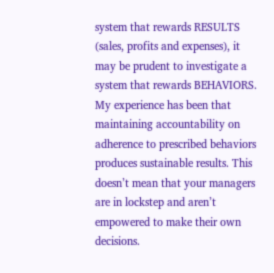system that rewards RESULTS (sales, profits and expenses), it may be prudent to investigate a system that rewards BEHAVIORS. My experience has been that maintaining accountability on adherence to prescribed behaviors produces sustainable results. This doesn’t mean that your managers are in lockstep and aren’t empowered to make their own decisions.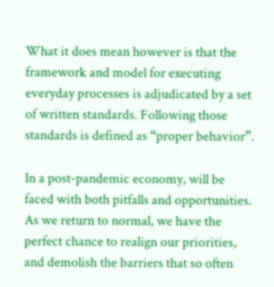What it does mean however is that the framework and model for executing everyday processes is adjudicated by a set of written standards. Following those standards is defined as “proper behavior”.

In a post-pandemic economy, will be faced with both pitfalls and opportunities. As we return to normal, we have the perfect chance to realign our priorities, and demolish the barriers that so often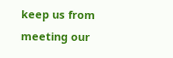keep us from meeting our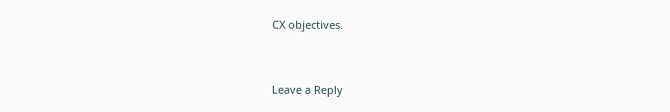CX objectives.



Leave a Reply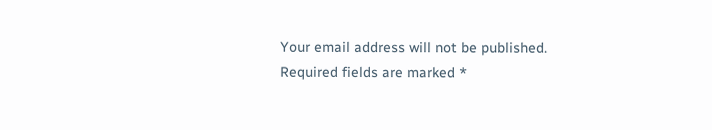Your email address will not be published. Required fields are marked *